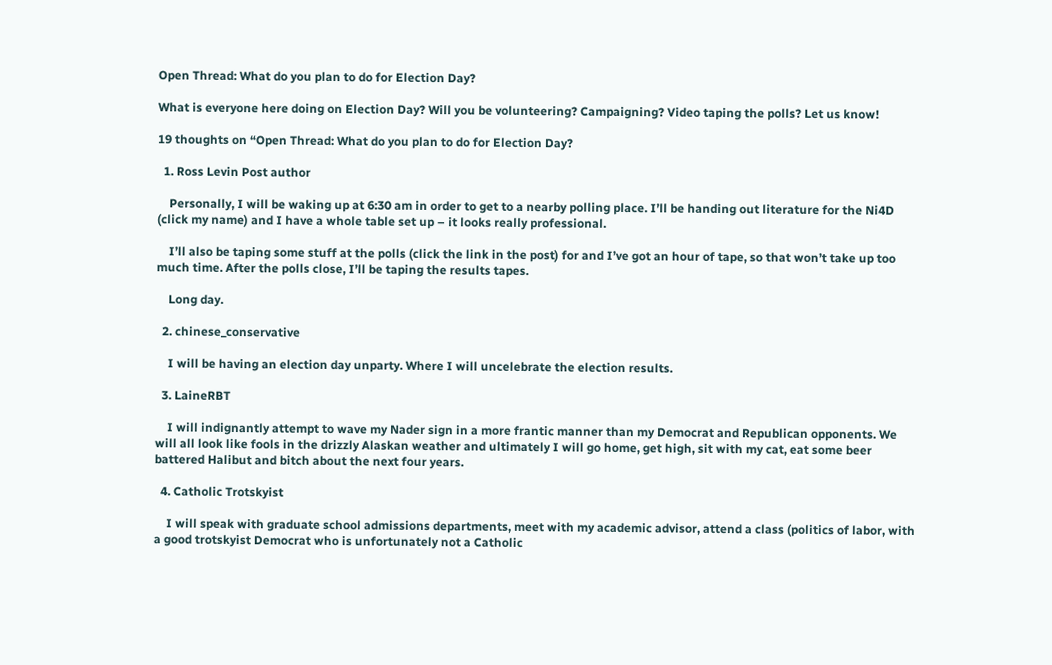Open Thread: What do you plan to do for Election Day?

What is everyone here doing on Election Day? Will you be volunteering? Campaigning? Video taping the polls? Let us know!

19 thoughts on “Open Thread: What do you plan to do for Election Day?

  1. Ross Levin Post author

    Personally, I will be waking up at 6:30 am in order to get to a nearby polling place. I’ll be handing out literature for the Ni4D (click my name) and I have a whole table set up – it looks really professional.

    I’ll also be taping some stuff at the polls (click the link in the post) for and I’ve got an hour of tape, so that won’t take up too much time. After the polls close, I’ll be taping the results tapes.

    Long day.

  2. chinese_conservative

    I will be having an election day unparty. Where I will uncelebrate the election results.

  3. LaineRBT

    I will indignantly attempt to wave my Nader sign in a more frantic manner than my Democrat and Republican opponents. We will all look like fools in the drizzly Alaskan weather and ultimately I will go home, get high, sit with my cat, eat some beer battered Halibut and bitch about the next four years.

  4. Catholic Trotskyist

    I will speak with graduate school admissions departments, meet with my academic advisor, attend a class (politics of labor, with a good trotskyist Democrat who is unfortunately not a Catholic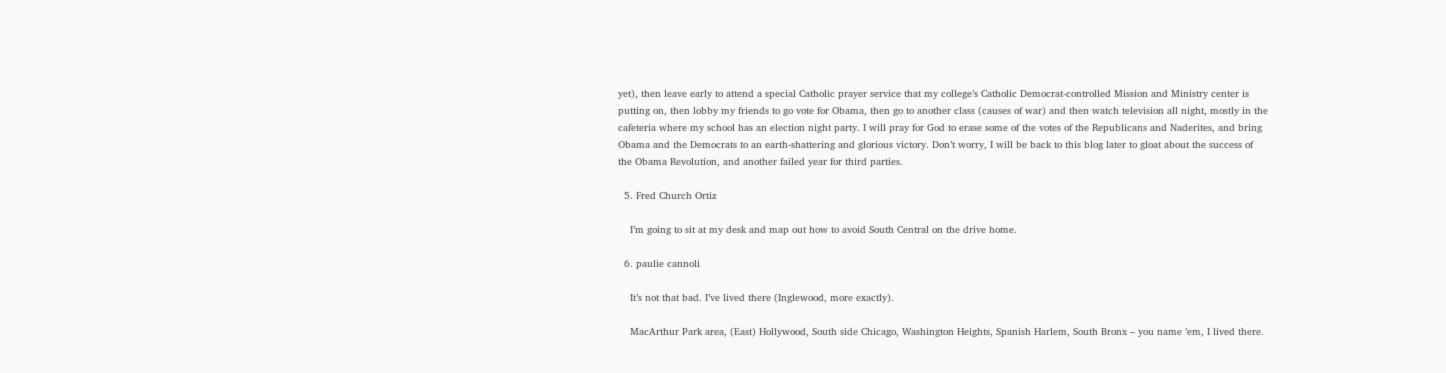yet), then leave early to attend a special Catholic prayer service that my college’s Catholic Democrat-controlled Mission and Ministry center is putting on, then lobby my friends to go vote for Obama, then go to another class (causes of war) and then watch television all night, mostly in the cafeteria where my school has an election night party. I will pray for God to erase some of the votes of the Republicans and Naderites, and bring Obama and the Democrats to an earth-shattering and glorious victory. Don’t worry, I will be back to this blog later to gloat about the success of the Obama Revolution, and another failed year for third parties.

  5. Fred Church Ortiz

    I’m going to sit at my desk and map out how to avoid South Central on the drive home.

  6. paulie cannoli

    It’s not that bad. I’ve lived there (Inglewood, more exactly).

    MacArthur Park area, (East) Hollywood, South side Chicago, Washington Heights, Spanish Harlem, South Bronx – you name ’em, I lived there.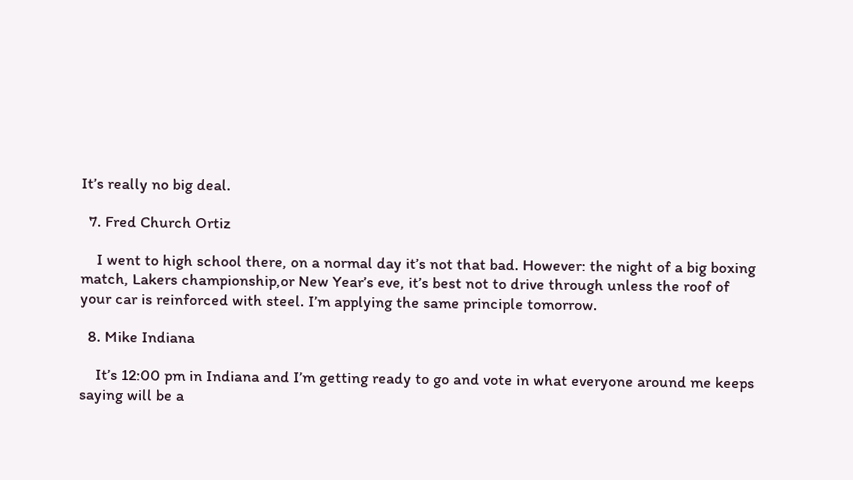It’s really no big deal.

  7. Fred Church Ortiz

    I went to high school there, on a normal day it’s not that bad. However: the night of a big boxing match, Lakers championship,or New Year’s eve, it’s best not to drive through unless the roof of your car is reinforced with steel. I’m applying the same principle tomorrow.

  8. Mike Indiana

    It’s 12:00 pm in Indiana and I’m getting ready to go and vote in what everyone around me keeps saying will be a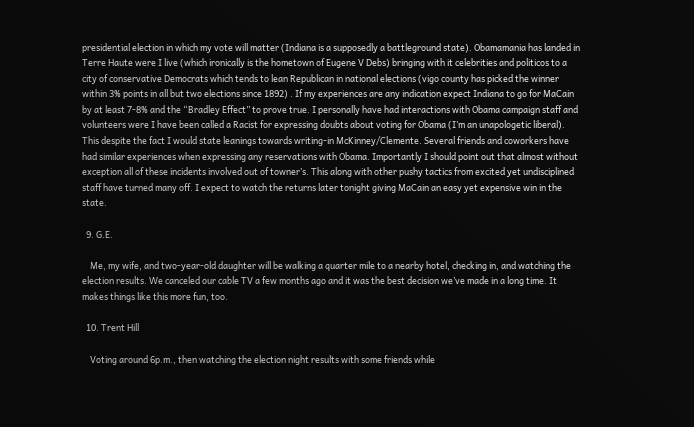presidential election in which my vote will matter (Indiana is a supposedly a battleground state). Obamamania has landed in Terre Haute were I live (which ironically is the hometown of Eugene V Debs) bringing with it celebrities and politicos to a city of conservative Democrats which tends to lean Republican in national elections (vigo county has picked the winner within 3% points in all but two elections since 1892) . If my experiences are any indication expect Indiana to go for MaCain by at least 7-8% and the “Bradley Effect” to prove true. I personally have had interactions with Obama campaign staff and volunteers were I have been called a Racist for expressing doubts about voting for Obama (I’m an unapologetic liberal). This despite the fact I would state leanings towards writing-in McKinney/Clemente. Several friends and coworkers have had similar experiences when expressing any reservations with Obama. Importantly I should point out that almost without exception all of these incidents involved out of towner’s. This along with other pushy tactics from excited yet undisciplined staff have turned many off. I expect to watch the returns later tonight giving MaCain an easy yet expensive win in the state.

  9. G.E.

    Me, my wife, and two-year-old daughter will be walking a quarter mile to a nearby hotel, checking in, and watching the election results. We canceled our cable TV a few months ago and it was the best decision we’ve made in a long time. It makes things like this more fun, too.

  10. Trent Hill

    Voting around 6p.m., then watching the election night results with some friends while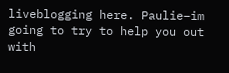liveblogging here. Paulie–im going to try to help you out with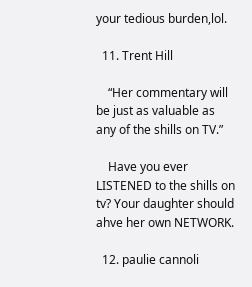your tedious burden,lol.

  11. Trent Hill

    “Her commentary will be just as valuable as any of the shills on TV.”

    Have you ever LISTENED to the shills on tv? Your daughter should ahve her own NETWORK.

  12. paulie cannoli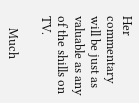Her commentary will be just as valuable as any of the shills on TV.

    Much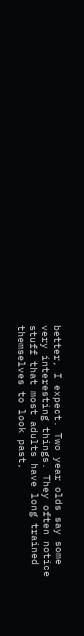better, I expect. Two year olds say some very interesting things. They often notice stuff that most adults have long trained themselves to look past,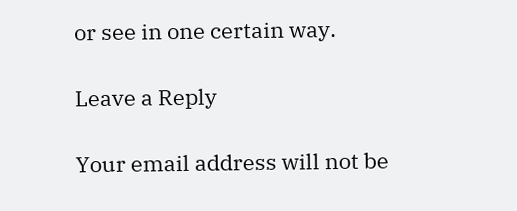or see in one certain way.

Leave a Reply

Your email address will not be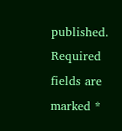published. Required fields are marked *